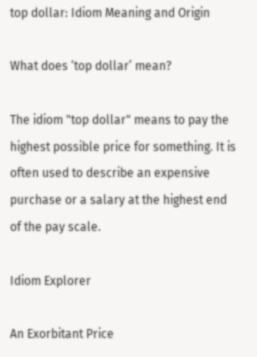top dollar: Idiom Meaning and Origin

What does ‘top dollar’ mean?

The idiom "top dollar" means to pay the highest possible price for something. It is often used to describe an expensive purchase or a salary at the highest end of the pay scale.

Idiom Explorer

An Exorbitant Price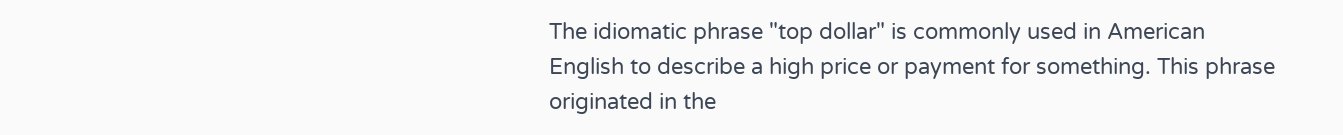The idiomatic phrase "top dollar" is commonly used in American English to describe a high price or payment for something. This phrase originated in the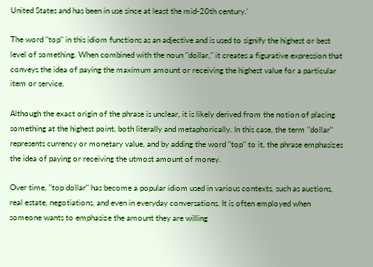United States and has been in use since at least the mid-20th century.'

The word "top" in this idiom functions as an adjective and is used to signify the highest or best level of something. When combined with the noun "dollar," it creates a figurative expression that conveys the idea of paying the maximum amount or receiving the highest value for a particular item or service.

Although the exact origin of the phrase is unclear, it is likely derived from the notion of placing something at the highest point, both literally and metaphorically. In this case, the term "dollar" represents currency or monetary value, and by adding the word "top" to it, the phrase emphasizes the idea of paying or receiving the utmost amount of money.

Over time, "top dollar" has become a popular idiom used in various contexts, such as auctions, real estate, negotiations, and even in everyday conversations. It is often employed when someone wants to emphasize the amount they are willing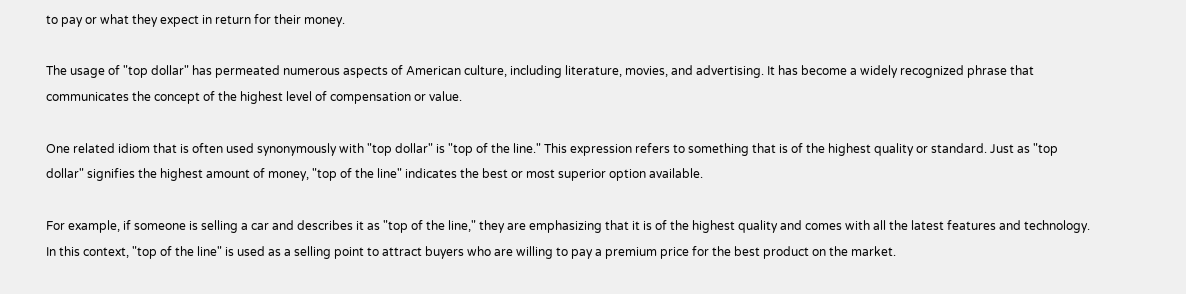to pay or what they expect in return for their money.

The usage of "top dollar" has permeated numerous aspects of American culture, including literature, movies, and advertising. It has become a widely recognized phrase that communicates the concept of the highest level of compensation or value.

One related idiom that is often used synonymously with "top dollar" is "top of the line." This expression refers to something that is of the highest quality or standard. Just as "top dollar" signifies the highest amount of money, "top of the line" indicates the best or most superior option available.

For example, if someone is selling a car and describes it as "top of the line," they are emphasizing that it is of the highest quality and comes with all the latest features and technology. In this context, "top of the line" is used as a selling point to attract buyers who are willing to pay a premium price for the best product on the market.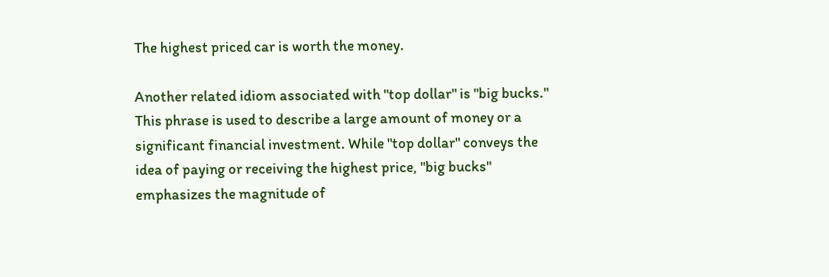The highest priced car is worth the money.

Another related idiom associated with "top dollar" is "big bucks." This phrase is used to describe a large amount of money or a significant financial investment. While "top dollar" conveys the idea of paying or receiving the highest price, "big bucks" emphasizes the magnitude of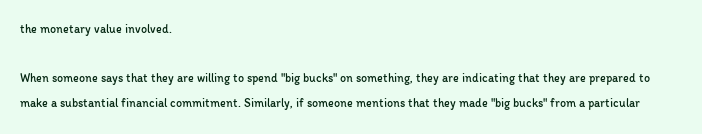the monetary value involved.

When someone says that they are willing to spend "big bucks" on something, they are indicating that they are prepared to make a substantial financial commitment. Similarly, if someone mentions that they made "big bucks" from a particular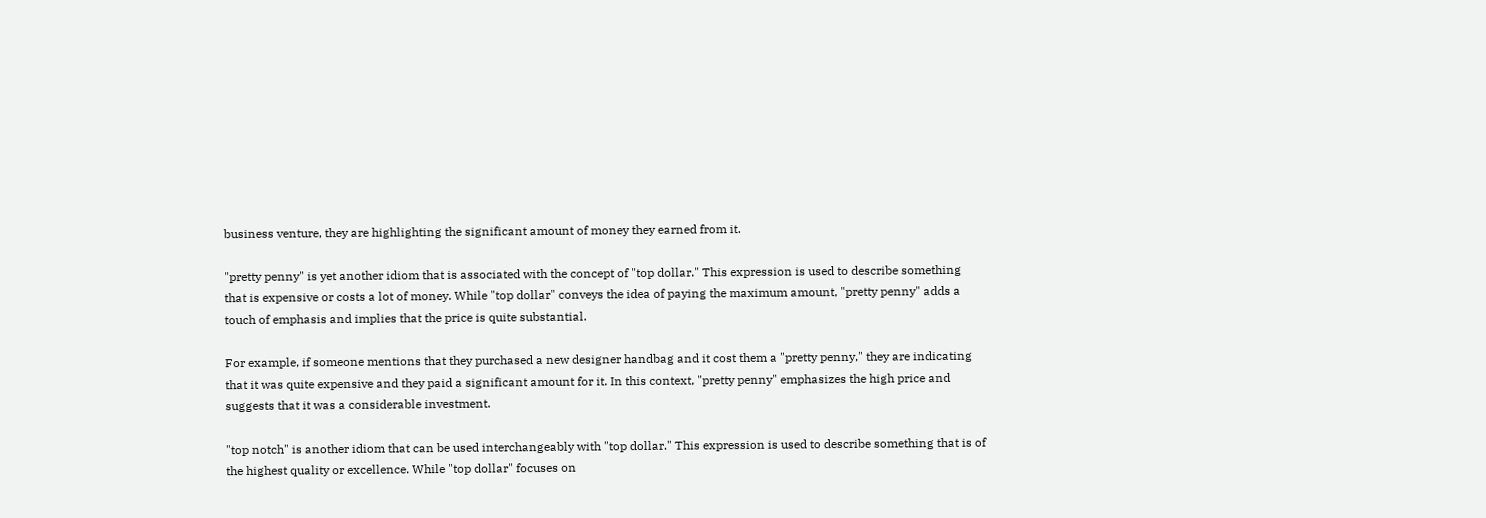business venture, they are highlighting the significant amount of money they earned from it.

"pretty penny" is yet another idiom that is associated with the concept of "top dollar." This expression is used to describe something that is expensive or costs a lot of money. While "top dollar" conveys the idea of paying the maximum amount, "pretty penny" adds a touch of emphasis and implies that the price is quite substantial.

For example, if someone mentions that they purchased a new designer handbag and it cost them a "pretty penny," they are indicating that it was quite expensive and they paid a significant amount for it. In this context, "pretty penny" emphasizes the high price and suggests that it was a considerable investment.

"top notch" is another idiom that can be used interchangeably with "top dollar." This expression is used to describe something that is of the highest quality or excellence. While "top dollar" focuses on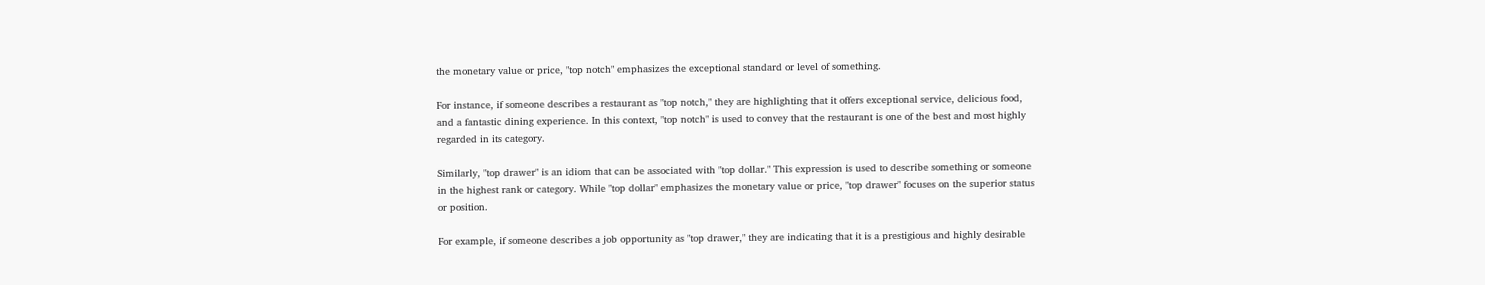the monetary value or price, "top notch" emphasizes the exceptional standard or level of something.

For instance, if someone describes a restaurant as "top notch," they are highlighting that it offers exceptional service, delicious food, and a fantastic dining experience. In this context, "top notch" is used to convey that the restaurant is one of the best and most highly regarded in its category.

Similarly, "top drawer" is an idiom that can be associated with "top dollar." This expression is used to describe something or someone in the highest rank or category. While "top dollar" emphasizes the monetary value or price, "top drawer" focuses on the superior status or position.

For example, if someone describes a job opportunity as "top drawer," they are indicating that it is a prestigious and highly desirable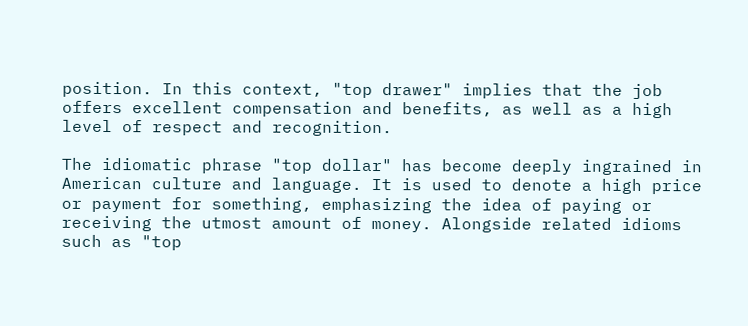position. In this context, "top drawer" implies that the job offers excellent compensation and benefits, as well as a high level of respect and recognition.

The idiomatic phrase "top dollar" has become deeply ingrained in American culture and language. It is used to denote a high price or payment for something, emphasizing the idea of paying or receiving the utmost amount of money. Alongside related idioms such as "top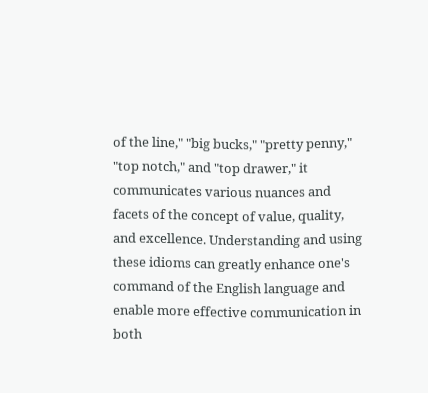of the line," "big bucks," "pretty penny," "top notch," and "top drawer," it communicates various nuances and facets of the concept of value, quality, and excellence. Understanding and using these idioms can greatly enhance one's command of the English language and enable more effective communication in both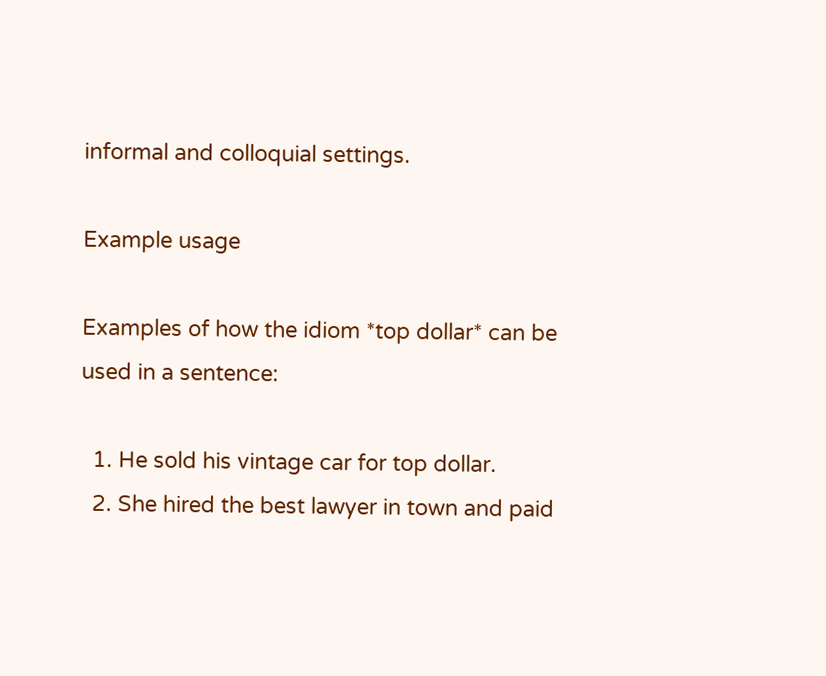informal and colloquial settings.

Example usage

Examples of how the idiom *top dollar* can be used in a sentence:

  1. He sold his vintage car for top dollar.
  2. She hired the best lawyer in town and paid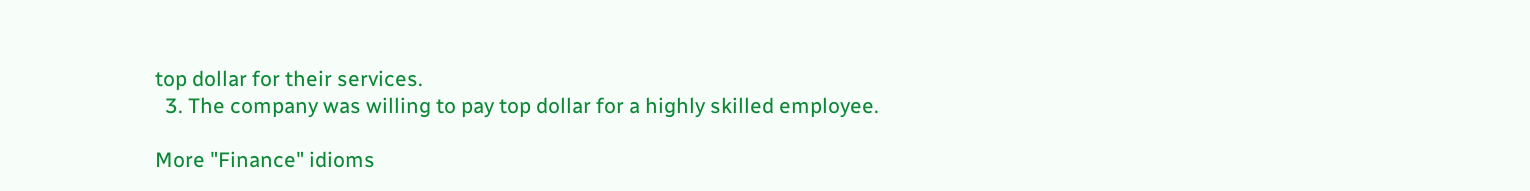top dollar for their services.
  3. The company was willing to pay top dollar for a highly skilled employee.

More "Finance" idioms